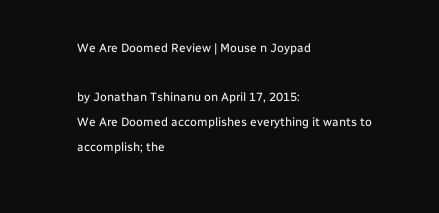We Are Doomed Review | Mouse n Joypad

by Jonathan Tshinanu on April 17, 2015:
We Are Doomed accomplishes everything it wants to accomplish; the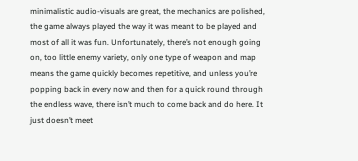minimalistic audio-visuals are great, the mechanics are polished, the game always played the way it was meant to be played and most of all it was fun. Unfortunately, there’s not enough going on, too little enemy variety, only one type of weapon and map means the game quickly becomes repetitive, and unless you’re popping back in every now and then for a quick round through the endless wave, there isn’t much to come back and do here. It just doesn’t meet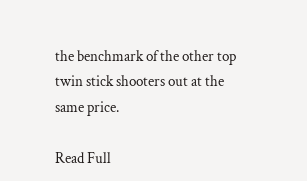the benchmark of the other top twin stick shooters out at the same price.

Read Full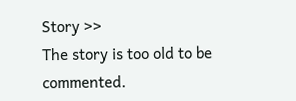Story >>
The story is too old to be commented.